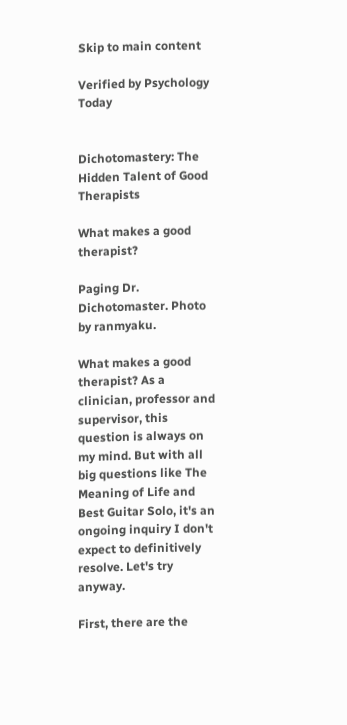Skip to main content

Verified by Psychology Today


Dichotomastery: The Hidden Talent of Good Therapists

What makes a good therapist?

Paging Dr. Dichotomaster. Photo by ranmyaku.

What makes a good therapist? As a clinician, professor and supervisor, this question is always on my mind. But with all big questions like The Meaning of Life and Best Guitar Solo, it's an ongoing inquiry I don't expect to definitively resolve. Let's try anyway.

First, there are the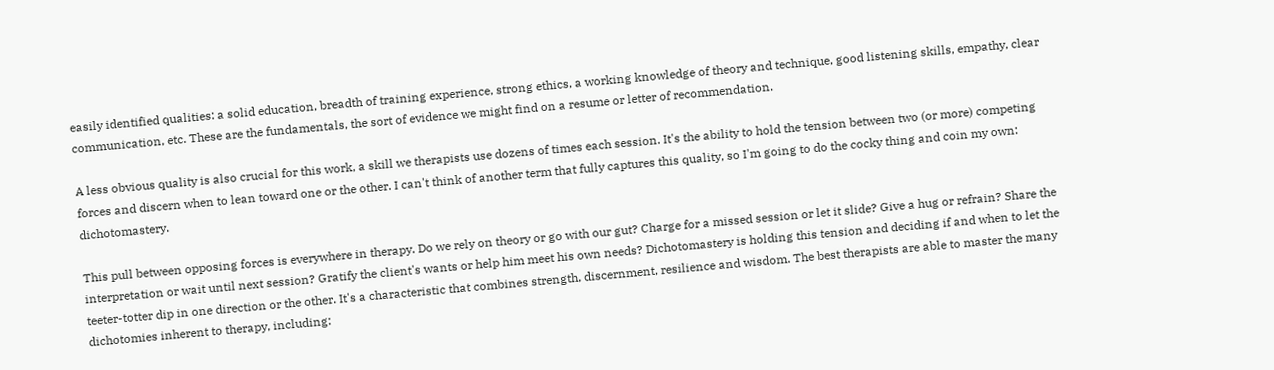easily identified qualities: a solid education, breadth of training experience, strong ethics, a working knowledge of theory and technique, good listening skills, empathy, clear communication, etc. These are the fundamentals, the sort of evidence we might find on a resume or letter of recommendation.

A less obvious quality is also crucial for this work, a skill we therapists use dozens of times each session. It's the ability to hold the tension between two (or more) competing forces and discern when to lean toward one or the other. I can't think of another term that fully captures this quality, so I'm going to do the cocky thing and coin my own: dichotomastery.

This pull between opposing forces is everywhere in therapy. Do we rely on theory or go with our gut? Charge for a missed session or let it slide? Give a hug or refrain? Share the interpretation or wait until next session? Gratify the client's wants or help him meet his own needs? Dichotomastery is holding this tension and deciding if and when to let the teeter-totter dip in one direction or the other. It's a characteristic that combines strength, discernment, resilience and wisdom. The best therapists are able to master the many dichotomies inherent to therapy, including: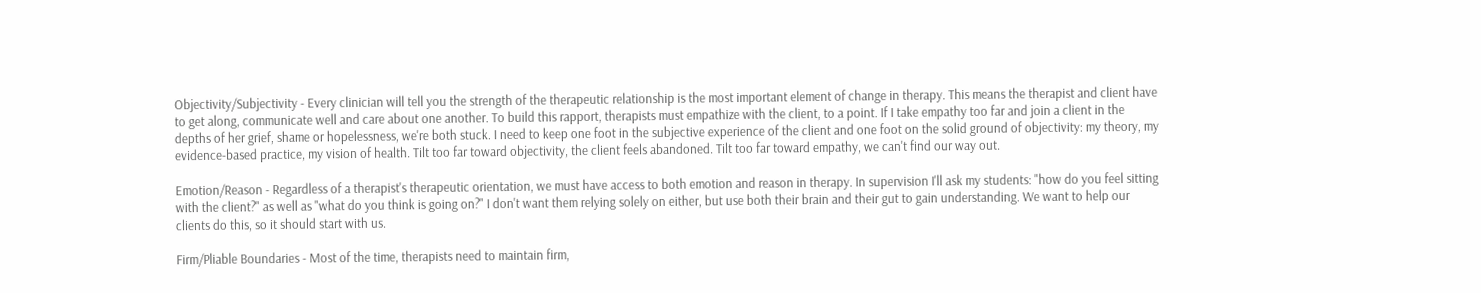Objectivity/Subjectivity - Every clinician will tell you the strength of the therapeutic relationship is the most important element of change in therapy. This means the therapist and client have to get along, communicate well and care about one another. To build this rapport, therapists must empathize with the client, to a point. If I take empathy too far and join a client in the depths of her grief, shame or hopelessness, we're both stuck. I need to keep one foot in the subjective experience of the client and one foot on the solid ground of objectivity: my theory, my evidence-based practice, my vision of health. Tilt too far toward objectivity, the client feels abandoned. Tilt too far toward empathy, we can't find our way out.

Emotion/Reason - Regardless of a therapist's therapeutic orientation, we must have access to both emotion and reason in therapy. In supervision I'll ask my students: "how do you feel sitting with the client?" as well as "what do you think is going on?" I don't want them relying solely on either, but use both their brain and their gut to gain understanding. We want to help our clients do this, so it should start with us.

Firm/Pliable Boundaries - Most of the time, therapists need to maintain firm,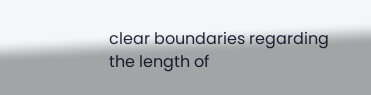clear boundaries regarding the length of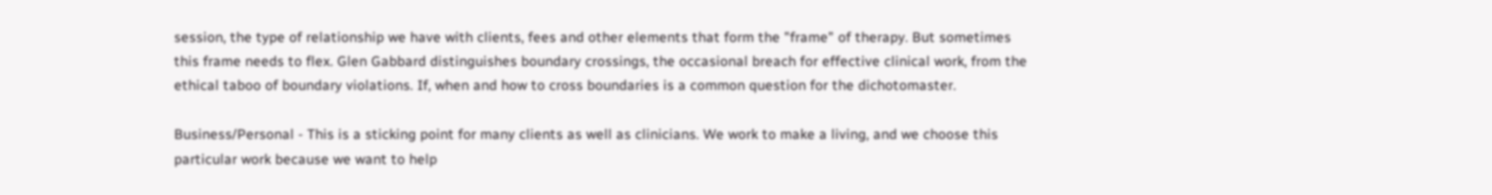session, the type of relationship we have with clients, fees and other elements that form the "frame" of therapy. But sometimes this frame needs to flex. Glen Gabbard distinguishes boundary crossings, the occasional breach for effective clinical work, from the ethical taboo of boundary violations. If, when and how to cross boundaries is a common question for the dichotomaster.

Business/Personal - This is a sticking point for many clients as well as clinicians. We work to make a living, and we choose this particular work because we want to help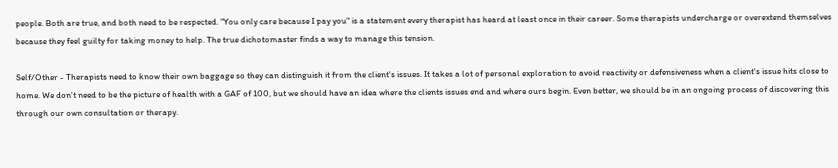people. Both are true, and both need to be respected. "You only care because I pay you" is a statement every therapist has heard at least once in their career. Some therapists undercharge or overextend themselves because they feel guilty for taking money to help. The true dichotomaster finds a way to manage this tension.

Self/Other - Therapists need to know their own baggage so they can distinguish it from the client's issues. It takes a lot of personal exploration to avoid reactivity or defensiveness when a client's issue hits close to home. We don't need to be the picture of health with a GAF of 100, but we should have an idea where the clients issues end and where ours begin. Even better, we should be in an ongoing process of discovering this through our own consultation or therapy.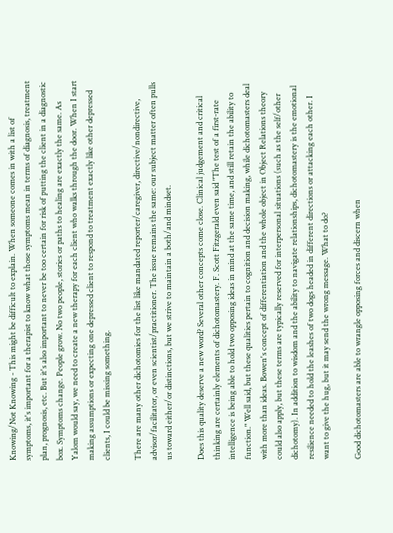Knowing/Not Knowing - This might be difficult to explain. When someone comes in with a list of symptoms, it's important for a therapist to know what those symptoms mean in terms of diagnosis, treatment plan, prognosis, etc. But it's also important to never be too certain for risk of putting the client in a diagnostic box. Symptoms change. People grow. No two people, stories or paths to healing are exactly the same. As Yalom would say, we need to create a new therapy for each client who walks through the door. When I start making assumptions or expecting one depressed client to respond to treatment exactly like other depressed clients, I could be missing something.

There are many other dichotomies for the list like mandated reporter/caregiver, directive/nondirective, advisor/facilitator, or even scientist/practitioner. The issue remains the same: our subject matter often pulls us toward either/or distinctions, but we strive to maintain a both/and mindset.

Does this quality deserve a new word? Several other concepts come close. Clinical judgement and critical thinking are certainly elements of dichotomastery. F. Scott Fitzgerald even said "The test of a first-rate intelligence is being able to hold two opposing ideas in mind at the same time, and still retain the ability to function." Well said, but these qualities pertain to cognition and decision making, while dichotomasters deal with more than ideas. Bowen's concept of differentiation and the whole object in Object Relations theory could also apply, but these terms are typically reserved for interpersonal situations (such as the self/other dichotomy). In addition to wisdom and the ability to navigate relationships, dichotomastery is the emotional resilience needed to hold the leashes of two dogs headed in different directions or attacking each other. I want to give the hug, but it may send the wrong message. What to do?

Good dichotomasters are able to wrangle opposing forces and discern when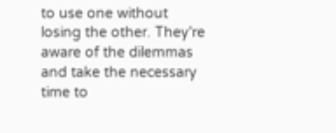to use one without losing the other. They're aware of the dilemmas and take the necessary time to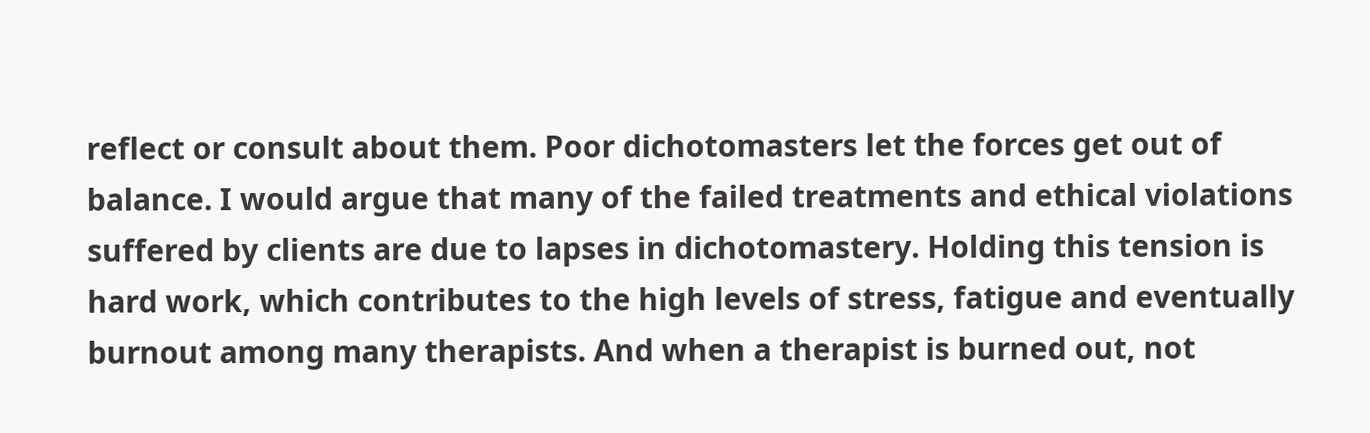reflect or consult about them. Poor dichotomasters let the forces get out of balance. I would argue that many of the failed treatments and ethical violations suffered by clients are due to lapses in dichotomastery. Holding this tension is hard work, which contributes to the high levels of stress, fatigue and eventually burnout among many therapists. And when a therapist is burned out, not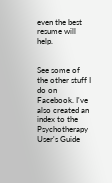even the best resume will help.


See some of the other stuff I do on Facebook. I've also created an index to the Psychotherapy User's Guide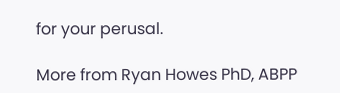for your perusal.

More from Ryan Howes PhD, ABPP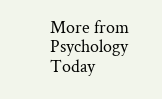More from Psychology Today